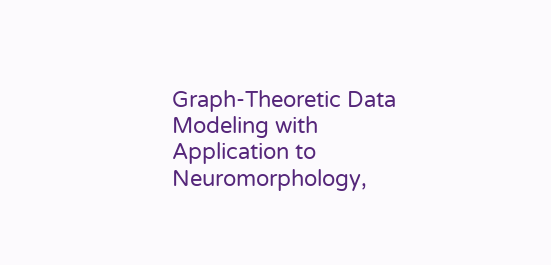Graph-Theoretic Data Modeling with Application to Neuromorphology,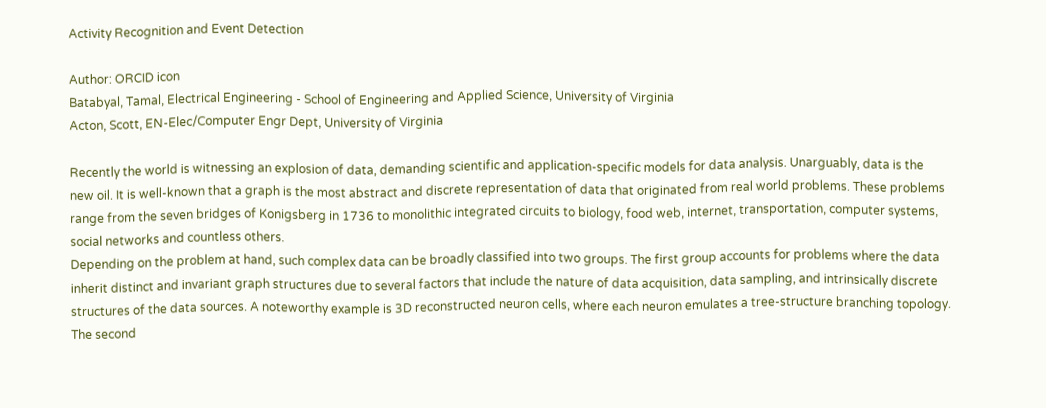Activity Recognition and Event Detection

Author: ORCID icon
Batabyal, Tamal, Electrical Engineering - School of Engineering and Applied Science, University of Virginia
Acton, Scott, EN-Elec/Computer Engr Dept, University of Virginia

Recently the world is witnessing an explosion of data, demanding scientific and application-specific models for data analysis. Unarguably, data is the new oil. It is well-known that a graph is the most abstract and discrete representation of data that originated from real world problems. These problems range from the seven bridges of Konigsberg in 1736 to monolithic integrated circuits to biology, food web, internet, transportation, computer systems, social networks and countless others.
Depending on the problem at hand, such complex data can be broadly classified into two groups. The first group accounts for problems where the data inherit distinct and invariant graph structures due to several factors that include the nature of data acquisition, data sampling, and intrinsically discrete structures of the data sources. A noteworthy example is 3D reconstructed neuron cells, where each neuron emulates a tree-structure branching topology. The second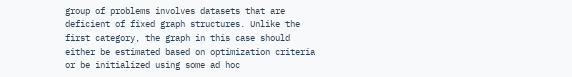group of problems involves datasets that are deficient of fixed graph structures. Unlike the first category, the graph in this case should either be estimated based on optimization criteria or be initialized using some ad hoc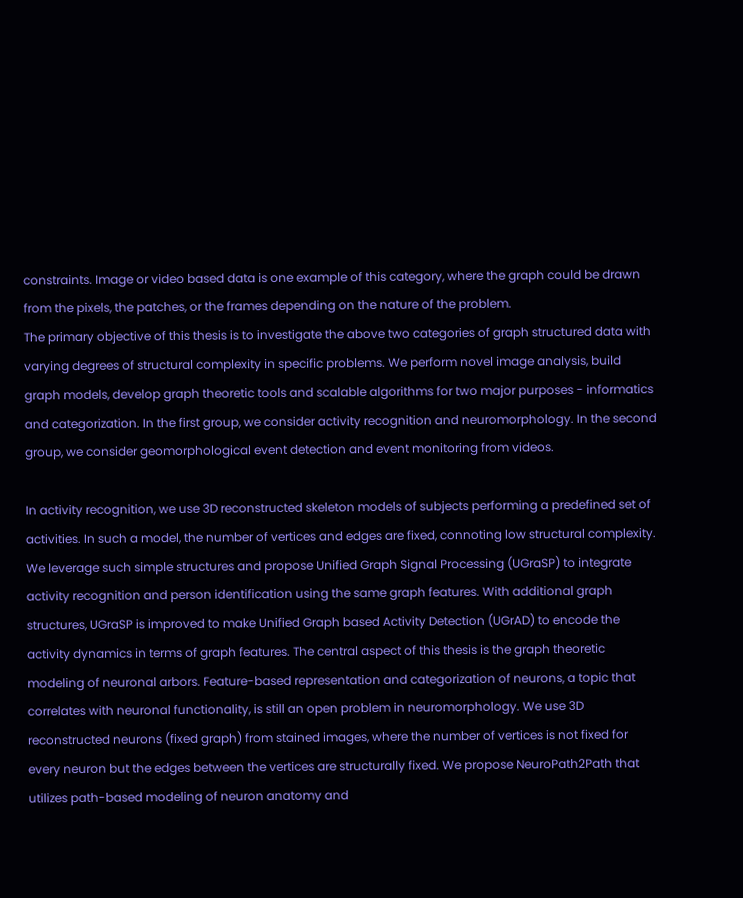constraints. Image or video based data is one example of this category, where the graph could be drawn from the pixels, the patches, or the frames depending on the nature of the problem.
The primary objective of this thesis is to investigate the above two categories of graph structured data with varying degrees of structural complexity in specific problems. We perform novel image analysis, build graph models, develop graph theoretic tools and scalable algorithms for two major purposes - informatics and categorization. In the first group, we consider activity recognition and neuromorphology. In the second group, we consider geomorphological event detection and event monitoring from videos.

In activity recognition, we use 3D reconstructed skeleton models of subjects performing a predefined set of activities. In such a model, the number of vertices and edges are fixed, connoting low structural complexity. We leverage such simple structures and propose Unified Graph Signal Processing (UGraSP) to integrate activity recognition and person identification using the same graph features. With additional graph structures, UGraSP is improved to make Unified Graph based Activity Detection (UGrAD) to encode the activity dynamics in terms of graph features. The central aspect of this thesis is the graph theoretic modeling of neuronal arbors. Feature-based representation and categorization of neurons, a topic that correlates with neuronal functionality, is still an open problem in neuromorphology. We use 3D reconstructed neurons (fixed graph) from stained images, where the number of vertices is not fixed for every neuron but the edges between the vertices are structurally fixed. We propose NeuroPath2Path that utilizes path-based modeling of neuron anatomy and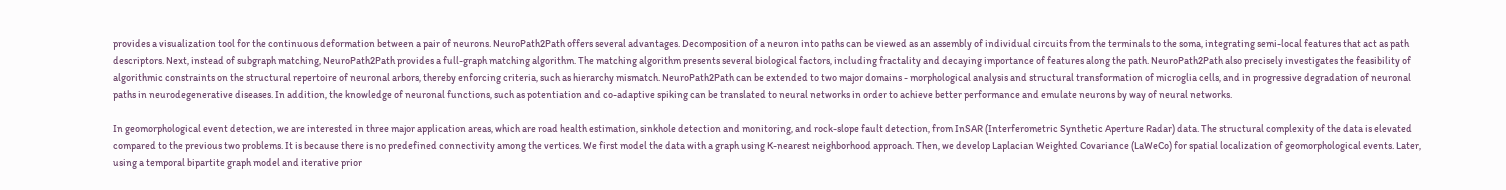provides a visualization tool for the continuous deformation between a pair of neurons. NeuroPath2Path offers several advantages. Decomposition of a neuron into paths can be viewed as an assembly of individual circuits from the terminals to the soma, integrating semi-local features that act as path descriptors. Next, instead of subgraph matching, NeuroPath2Path provides a full-graph matching algorithm. The matching algorithm presents several biological factors, including fractality and decaying importance of features along the path. NeuroPath2Path also precisely investigates the feasibility of algorithmic constraints on the structural repertoire of neuronal arbors, thereby enforcing criteria, such as hierarchy mismatch. NeuroPath2Path can be extended to two major domains - morphological analysis and structural transformation of microglia cells, and in progressive degradation of neuronal paths in neurodegenerative diseases. In addition, the knowledge of neuronal functions, such as potentiation and co-adaptive spiking can be translated to neural networks in order to achieve better performance and emulate neurons by way of neural networks.

In geomorphological event detection, we are interested in three major application areas, which are road health estimation, sinkhole detection and monitoring, and rock-slope fault detection, from InSAR (Interferometric Synthetic Aperture Radar) data. The structural complexity of the data is elevated compared to the previous two problems. It is because there is no predefined connectivity among the vertices. We first model the data with a graph using K-nearest neighborhood approach. Then, we develop Laplacian Weighted Covariance (LaWeCo) for spatial localization of geomorphological events. Later, using a temporal bipartite graph model and iterative prior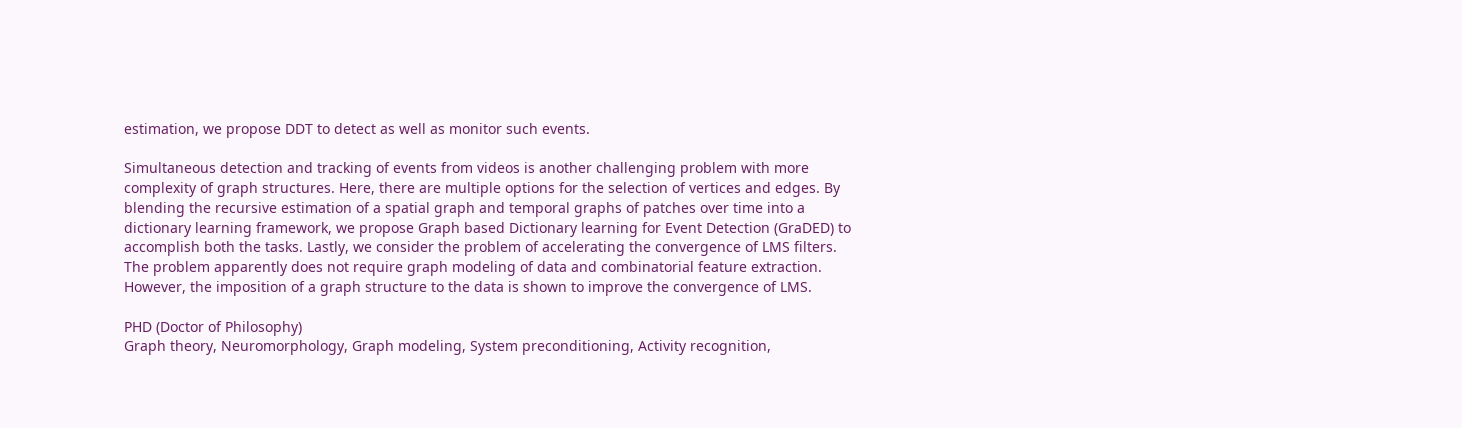estimation, we propose DDT to detect as well as monitor such events.

Simultaneous detection and tracking of events from videos is another challenging problem with more complexity of graph structures. Here, there are multiple options for the selection of vertices and edges. By blending the recursive estimation of a spatial graph and temporal graphs of patches over time into a dictionary learning framework, we propose Graph based Dictionary learning for Event Detection (GraDED) to accomplish both the tasks. Lastly, we consider the problem of accelerating the convergence of LMS filters. The problem apparently does not require graph modeling of data and combinatorial feature extraction. However, the imposition of a graph structure to the data is shown to improve the convergence of LMS.

PHD (Doctor of Philosophy)
Graph theory, Neuromorphology, Graph modeling, System preconditioning, Activity recognition,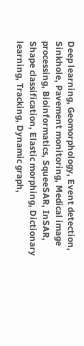Deep learning, Geomorphology, Event detection, Sinkhole, Pavement monitoring, Medical image processing, Bioinformatics, SqueeSAR, InSAR, Shape classification, Elastic morphing, Dictionary learning, Tracking, Dynamic graph,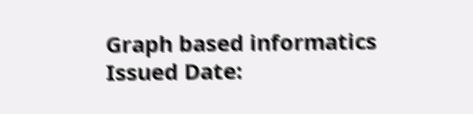Graph based informatics
Issued Date: